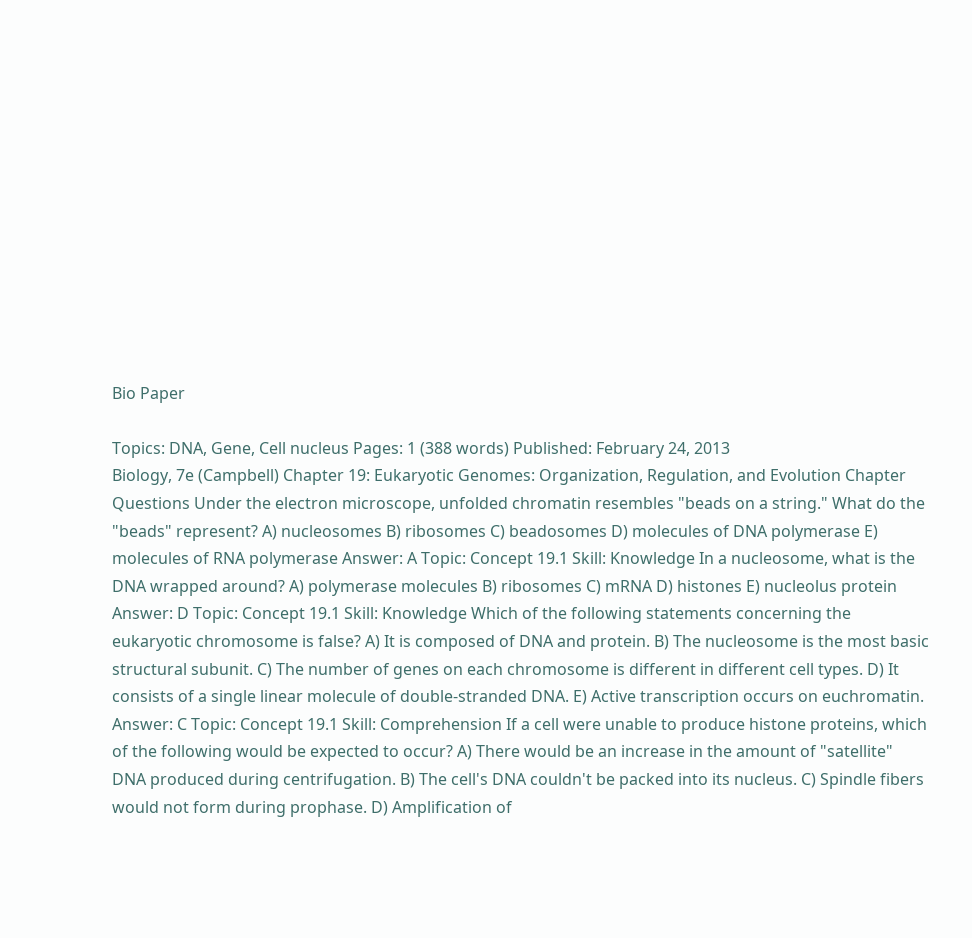Bio Paper

Topics: DNA, Gene, Cell nucleus Pages: 1 (388 words) Published: February 24, 2013
Biology, 7e (Campbell) Chapter 19: Eukaryotic Genomes: Organization, Regulation, and Evolution Chapter Questions Under the electron microscope, unfolded chromatin resembles "beads on a string." What do the "beads" represent? A) nucleosomes B) ribosomes C) beadosomes D) molecules of DNA polymerase E) molecules of RNA polymerase Answer: A Topic: Concept 19.1 Skill: Knowledge In a nucleosome, what is the DNA wrapped around? A) polymerase molecules B) ribosomes C) mRNA D) histones E) nucleolus protein Answer: D Topic: Concept 19.1 Skill: Knowledge Which of the following statements concerning the eukaryotic chromosome is false? A) It is composed of DNA and protein. B) The nucleosome is the most basic structural subunit. C) The number of genes on each chromosome is different in different cell types. D) It consists of a single linear molecule of double-stranded DNA. E) Active transcription occurs on euchromatin. Answer: C Topic: Concept 19.1 Skill: Comprehension If a cell were unable to produce histone proteins, which of the following would be expected to occur? A) There would be an increase in the amount of "satellite" DNA produced during centrifugation. B) The cell's DNA couldn't be packed into its nucleus. C) Spindle fibers would not form during prophase. D) Amplification of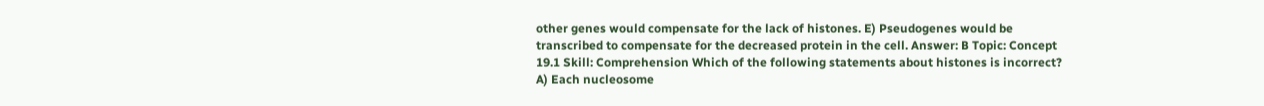other genes would compensate for the lack of histones. E) Pseudogenes would be transcribed to compensate for the decreased protein in the cell. Answer: B Topic: Concept 19.1 Skill: Comprehension Which of the following statements about histones is incorrect? A) Each nucleosome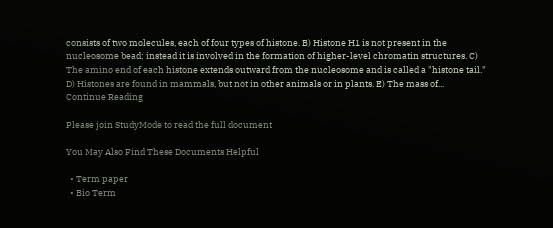consists of two molecules, each of four types of histone. B) Histone H1 is not present in the nucleosome bead; instead it is involved in the formation of higher-level chromatin structures. C) The amino end of each histone extends outward from the nucleosome and is called a "histone tail." D) Histones are found in mammals, but not in other animals or in plants. E) The mass of...
Continue Reading

Please join StudyMode to read the full document

You May Also Find These Documents Helpful

  • Term paper
  • Bio Term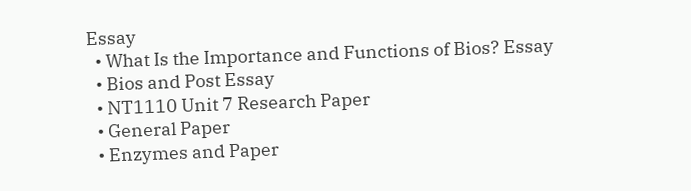Essay
  • What Is the Importance and Functions of Bios? Essay
  • Bios and Post Essay
  • NT1110 Unit 7 Research Paper
  • General Paper
  • Enzymes and Paper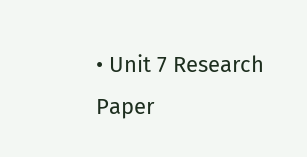• Unit 7 Research Paper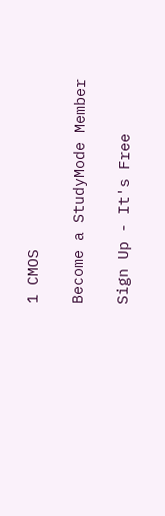1 CMOS

Become a StudyMode Member

Sign Up - It's Free